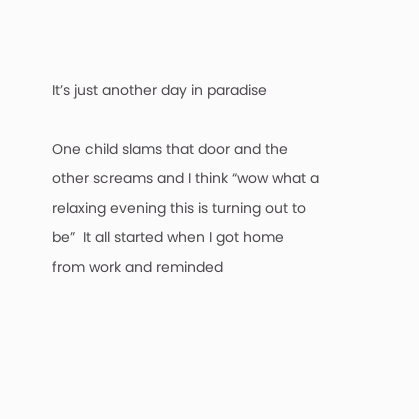It’s just another day in paradise

One child slams that door and the other screams and I think “wow what a relaxing evening this is turning out to be”  It all started when I got home from work and reminded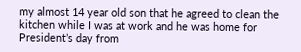my almost 14 year old son that he agreed to clean the kitchen while I was at work and he was home for President’s day from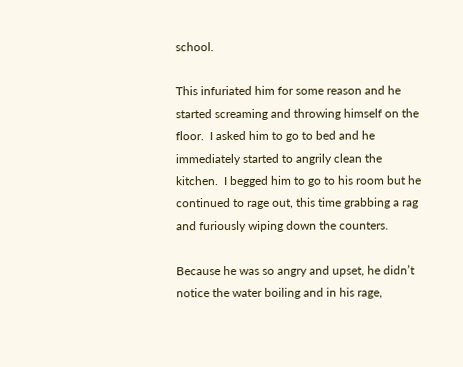school.

This infuriated him for some reason and he started screaming and throwing himself on the floor.  I asked him to go to bed and he immediately started to angrily clean the kitchen.  I begged him to go to his room but he continued to rage out, this time grabbing a rag and furiously wiping down the counters.

Because he was so angry and upset, he didn’t notice the water boiling and in his rage,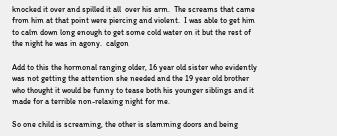knocked it over and spilled it all  over his arm.  The screams that came from him at that point were piercing and violent.  I was able to get him to calm down long enough to get some cold water on it but the rest of the night he was in agony.  calgon

Add to this the hormonal ranging older, 16 year old sister who evidently was not getting the attention she needed and the 19 year old brother who thought it would be funny to tease both his younger siblings and it made for a terrible non-relaxing night for me.

So one child is screaming, the other is slamming doors and being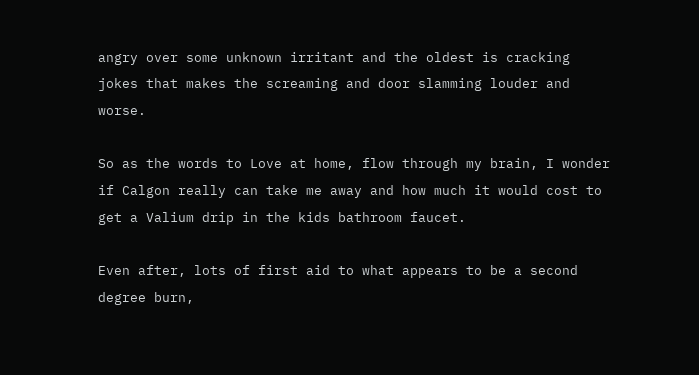angry over some unknown irritant and the oldest is cracking jokes that makes the screaming and door slamming louder and worse.

So as the words to Love at home, flow through my brain, I wonder if Calgon really can take me away and how much it would cost to get a Valium drip in the kids bathroom faucet.

Even after, lots of first aid to what appears to be a second degree burn,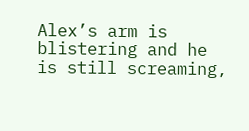Alex’s arm is blistering and he is still screaming,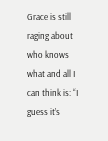Grace is still raging about who knows what and all I can think is: “I guess it’s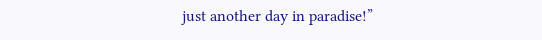just another day in paradise!”